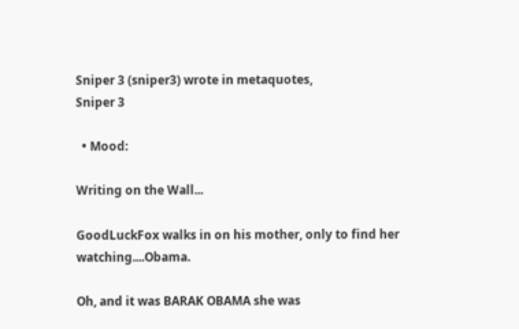Sniper 3 (sniper3) wrote in metaquotes,
Sniper 3

  • Mood:

Writing on the Wall...

GoodLuckFox walks in on his mother, only to find her watching....Obama.

Oh, and it was BARAK OBAMA she was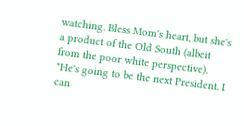watching. Bless Mom's heart, but she's a product of the Old South (albeit from the poor white perspective). "He's going to be the next President. I can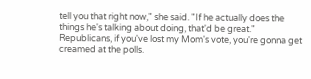tell you that right now," she said. "If he actually does the things he's talking about doing, that'd be great." Republicans, if you've lost my Mom's vote, you're gonna get creamed at the polls.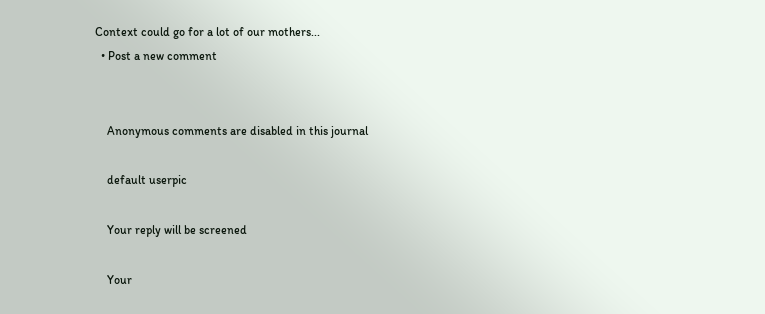Context could go for a lot of our mothers...
  • Post a new comment


    Anonymous comments are disabled in this journal

    default userpic

    Your reply will be screened

    Your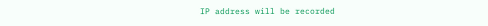IP address will be recorded